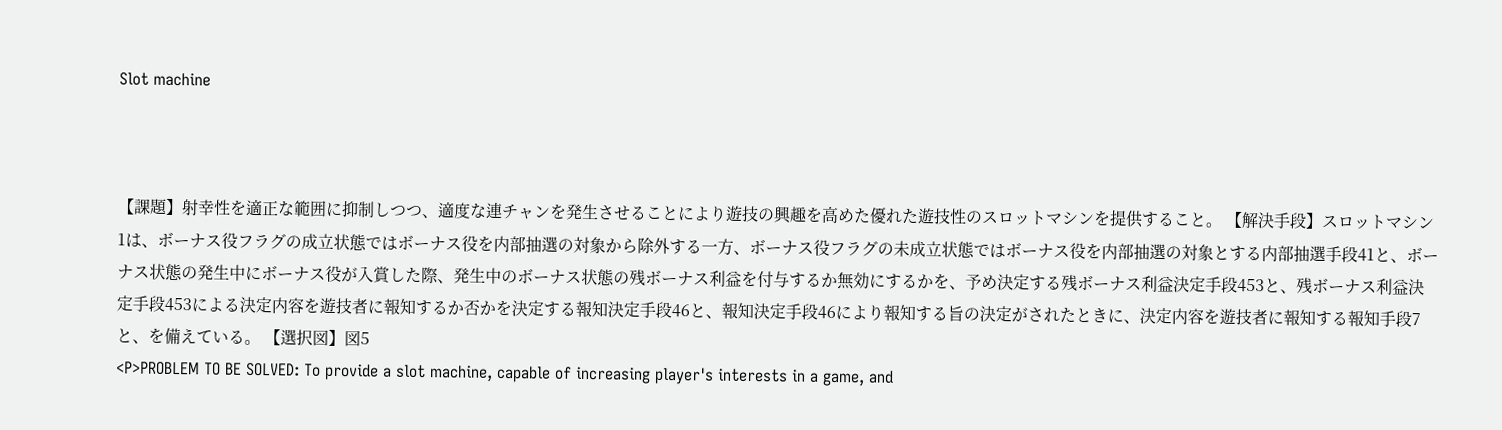Slot machine



【課題】射幸性を適正な範囲に抑制しつつ、適度な連チャンを発生させることにより遊技の興趣を高めた優れた遊技性のスロットマシンを提供すること。 【解決手段】スロットマシン1は、ボーナス役フラグの成立状態ではボーナス役を内部抽選の対象から除外する一方、ボーナス役フラグの未成立状態ではボーナス役を内部抽選の対象とする内部抽選手段41と、ボーナス状態の発生中にボーナス役が入賞した際、発生中のボーナス状態の残ボーナス利益を付与するか無効にするかを、予め決定する残ボーナス利益決定手段453と、残ボーナス利益決定手段453による決定内容を遊技者に報知するか否かを決定する報知決定手段46と、報知決定手段46により報知する旨の決定がされたときに、決定内容を遊技者に報知する報知手段7と、を備えている。 【選択図】図5
<P>PROBLEM TO BE SOLVED: To provide a slot machine, capable of increasing player's interests in a game, and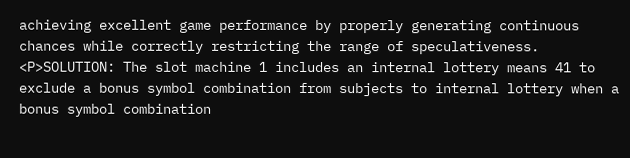achieving excellent game performance by properly generating continuous chances while correctly restricting the range of speculativeness. <P>SOLUTION: The slot machine 1 includes an internal lottery means 41 to exclude a bonus symbol combination from subjects to internal lottery when a bonus symbol combination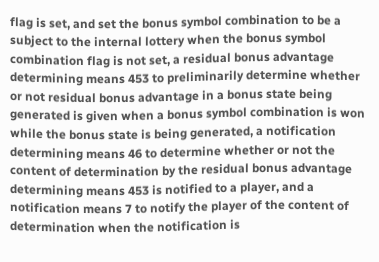flag is set, and set the bonus symbol combination to be a subject to the internal lottery when the bonus symbol combination flag is not set, a residual bonus advantage determining means 453 to preliminarily determine whether or not residual bonus advantage in a bonus state being generated is given when a bonus symbol combination is won while the bonus state is being generated, a notification determining means 46 to determine whether or not the content of determination by the residual bonus advantage determining means 453 is notified to a player, and a notification means 7 to notify the player of the content of determination when the notification is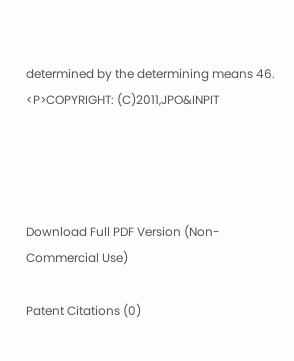determined by the determining means 46. <P>COPYRIGHT: (C)2011,JPO&INPIT




Download Full PDF Version (Non-Commercial Use)

Patent Citations (0)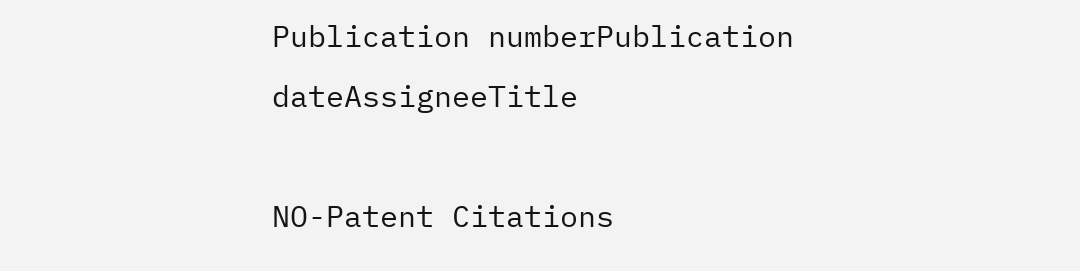Publication numberPublication dateAssigneeTitle

NO-Patent Citations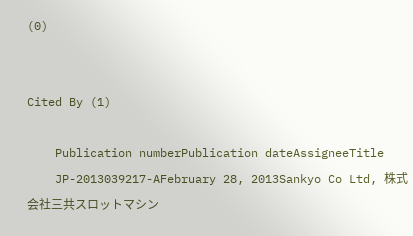(0)


Cited By (1)

    Publication numberPublication dateAssigneeTitle
    JP-2013039217-AFebruary 28, 2013Sankyo Co Ltd, 株式会社三共スロットマシン